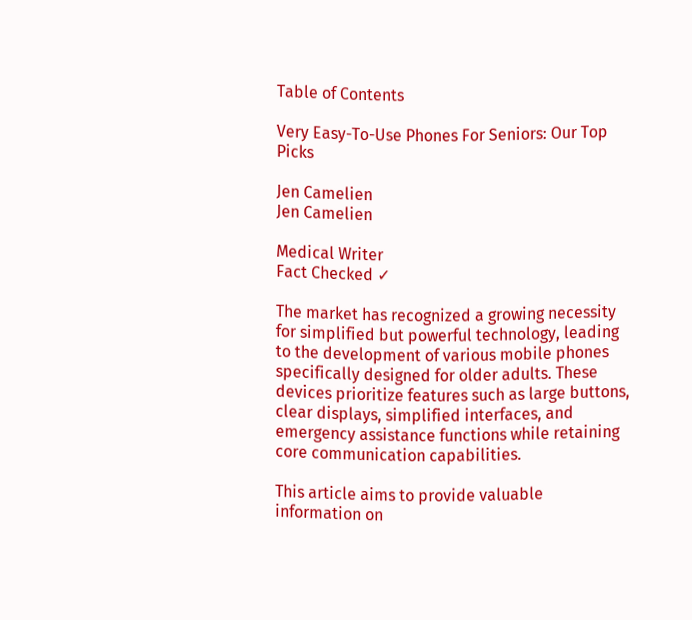Table of Contents

Very Easy-To-Use Phones For Seniors: Our Top Picks

Jen Camelien
Jen Camelien

Medical Writer
Fact Checked ✓

The market has recognized a growing necessity for simplified but powerful technology, leading to the development of various mobile phones specifically designed for older adults. These devices prioritize features such as large buttons, clear displays, simplified interfaces, and emergency assistance functions while retaining core communication capabilities.

This article aims to provide valuable information on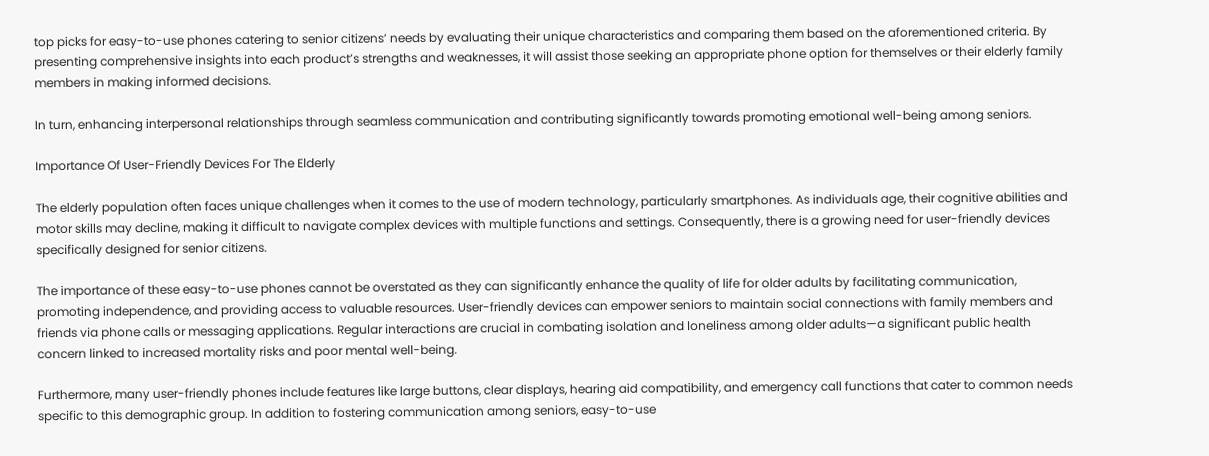top picks for easy-to-use phones catering to senior citizens’ needs by evaluating their unique characteristics and comparing them based on the aforementioned criteria. By presenting comprehensive insights into each product’s strengths and weaknesses, it will assist those seeking an appropriate phone option for themselves or their elderly family members in making informed decisions.

In turn, enhancing interpersonal relationships through seamless communication and contributing significantly towards promoting emotional well-being among seniors.

Importance Of User-Friendly Devices For The Elderly

The elderly population often faces unique challenges when it comes to the use of modern technology, particularly smartphones. As individuals age, their cognitive abilities and motor skills may decline, making it difficult to navigate complex devices with multiple functions and settings. Consequently, there is a growing need for user-friendly devices specifically designed for senior citizens.

The importance of these easy-to-use phones cannot be overstated as they can significantly enhance the quality of life for older adults by facilitating communication, promoting independence, and providing access to valuable resources. User-friendly devices can empower seniors to maintain social connections with family members and friends via phone calls or messaging applications. Regular interactions are crucial in combating isolation and loneliness among older adults—a significant public health concern linked to increased mortality risks and poor mental well-being.

Furthermore, many user-friendly phones include features like large buttons, clear displays, hearing aid compatibility, and emergency call functions that cater to common needs specific to this demographic group. In addition to fostering communication among seniors, easy-to-use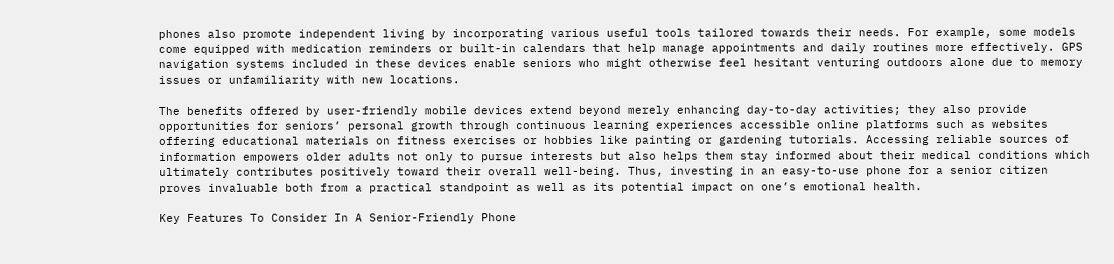phones also promote independent living by incorporating various useful tools tailored towards their needs. For example, some models come equipped with medication reminders or built-in calendars that help manage appointments and daily routines more effectively. GPS navigation systems included in these devices enable seniors who might otherwise feel hesitant venturing outdoors alone due to memory issues or unfamiliarity with new locations.

The benefits offered by user-friendly mobile devices extend beyond merely enhancing day-to-day activities; they also provide opportunities for seniors’ personal growth through continuous learning experiences accessible online platforms such as websites offering educational materials on fitness exercises or hobbies like painting or gardening tutorials. Accessing reliable sources of information empowers older adults not only to pursue interests but also helps them stay informed about their medical conditions which ultimately contributes positively toward their overall well-being. Thus, investing in an easy-to-use phone for a senior citizen proves invaluable both from a practical standpoint as well as its potential impact on one’s emotional health.

Key Features To Consider In A Senior-Friendly Phone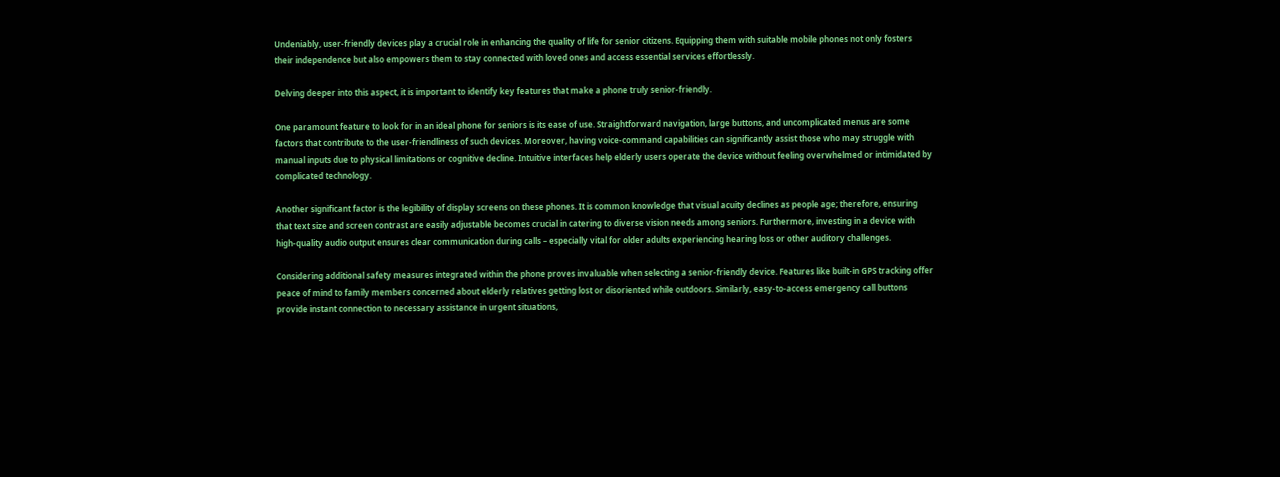Undeniably, user-friendly devices play a crucial role in enhancing the quality of life for senior citizens. Equipping them with suitable mobile phones not only fosters their independence but also empowers them to stay connected with loved ones and access essential services effortlessly.

Delving deeper into this aspect, it is important to identify key features that make a phone truly senior-friendly.

One paramount feature to look for in an ideal phone for seniors is its ease of use. Straightforward navigation, large buttons, and uncomplicated menus are some factors that contribute to the user-friendliness of such devices. Moreover, having voice-command capabilities can significantly assist those who may struggle with manual inputs due to physical limitations or cognitive decline. Intuitive interfaces help elderly users operate the device without feeling overwhelmed or intimidated by complicated technology.

Another significant factor is the legibility of display screens on these phones. It is common knowledge that visual acuity declines as people age; therefore, ensuring that text size and screen contrast are easily adjustable becomes crucial in catering to diverse vision needs among seniors. Furthermore, investing in a device with high-quality audio output ensures clear communication during calls – especially vital for older adults experiencing hearing loss or other auditory challenges.

Considering additional safety measures integrated within the phone proves invaluable when selecting a senior-friendly device. Features like built-in GPS tracking offer peace of mind to family members concerned about elderly relatives getting lost or disoriented while outdoors. Similarly, easy-to-access emergency call buttons provide instant connection to necessary assistance in urgent situations,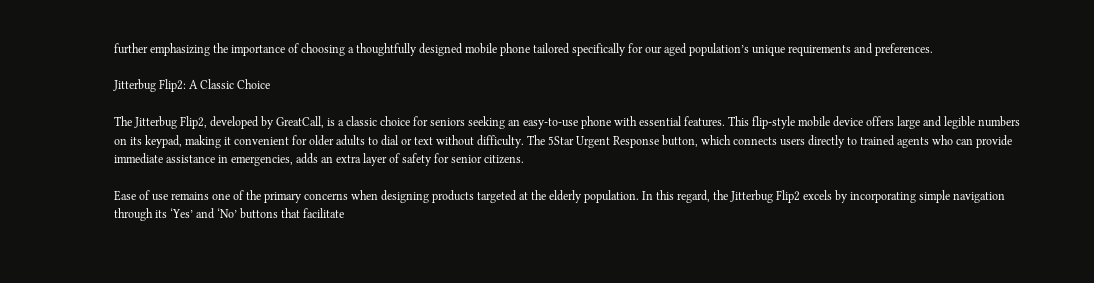further emphasizing the importance of choosing a thoughtfully designed mobile phone tailored specifically for our aged population’s unique requirements and preferences.

Jitterbug Flip2: A Classic Choice

The Jitterbug Flip2, developed by GreatCall, is a classic choice for seniors seeking an easy-to-use phone with essential features. This flip-style mobile device offers large and legible numbers on its keypad, making it convenient for older adults to dial or text without difficulty. The 5Star Urgent Response button, which connects users directly to trained agents who can provide immediate assistance in emergencies, adds an extra layer of safety for senior citizens.

Ease of use remains one of the primary concerns when designing products targeted at the elderly population. In this regard, the Jitterbug Flip2 excels by incorporating simple navigation through its ‘Yes’ and ‘No’ buttons that facilitate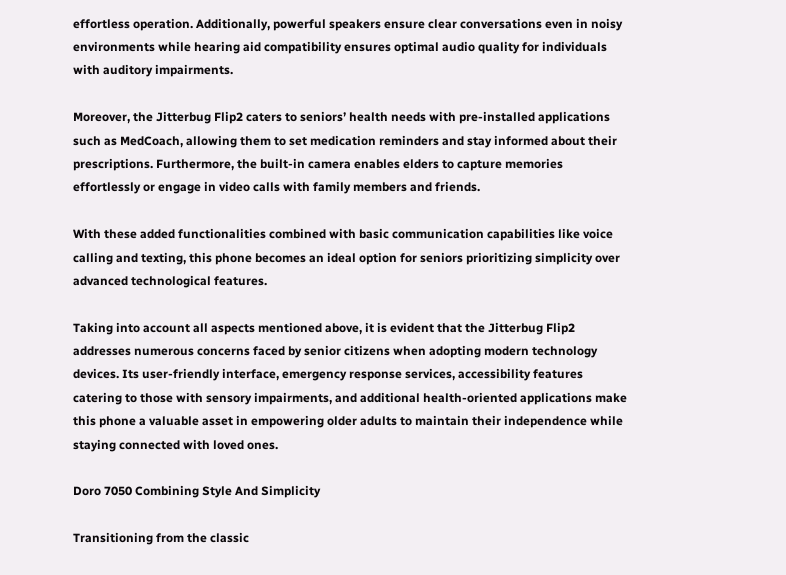effortless operation. Additionally, powerful speakers ensure clear conversations even in noisy environments while hearing aid compatibility ensures optimal audio quality for individuals with auditory impairments.

Moreover, the Jitterbug Flip2 caters to seniors’ health needs with pre-installed applications such as MedCoach, allowing them to set medication reminders and stay informed about their prescriptions. Furthermore, the built-in camera enables elders to capture memories effortlessly or engage in video calls with family members and friends.

With these added functionalities combined with basic communication capabilities like voice calling and texting, this phone becomes an ideal option for seniors prioritizing simplicity over advanced technological features.

Taking into account all aspects mentioned above, it is evident that the Jitterbug Flip2 addresses numerous concerns faced by senior citizens when adopting modern technology devices. Its user-friendly interface, emergency response services, accessibility features catering to those with sensory impairments, and additional health-oriented applications make this phone a valuable asset in empowering older adults to maintain their independence while staying connected with loved ones.

Doro 7050 Combining Style And Simplicity

Transitioning from the classic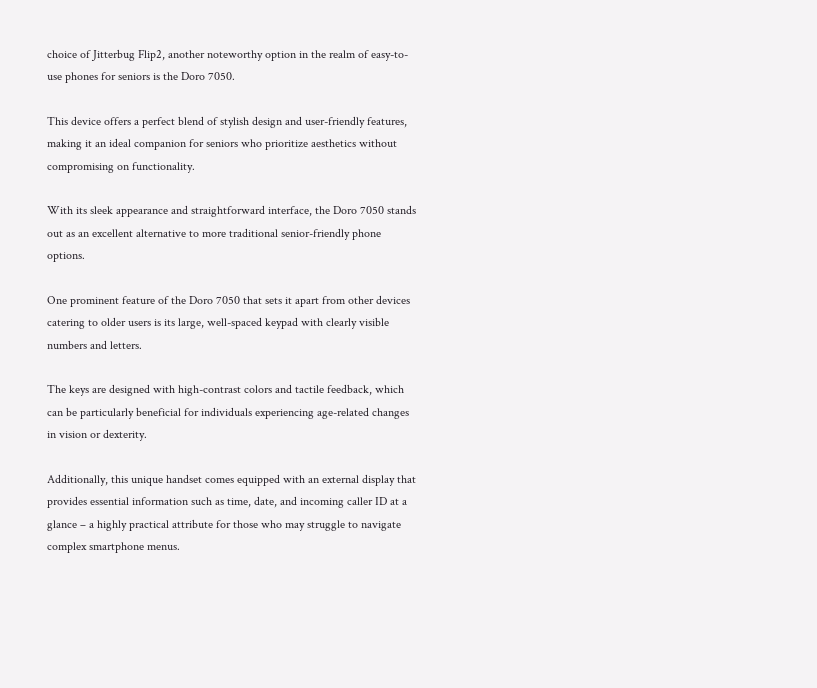choice of Jitterbug Flip2, another noteworthy option in the realm of easy-to-use phones for seniors is the Doro 7050.

This device offers a perfect blend of stylish design and user-friendly features, making it an ideal companion for seniors who prioritize aesthetics without compromising on functionality.

With its sleek appearance and straightforward interface, the Doro 7050 stands out as an excellent alternative to more traditional senior-friendly phone options.

One prominent feature of the Doro 7050 that sets it apart from other devices catering to older users is its large, well-spaced keypad with clearly visible numbers and letters.

The keys are designed with high-contrast colors and tactile feedback, which can be particularly beneficial for individuals experiencing age-related changes in vision or dexterity.

Additionally, this unique handset comes equipped with an external display that provides essential information such as time, date, and incoming caller ID at a glance – a highly practical attribute for those who may struggle to navigate complex smartphone menus.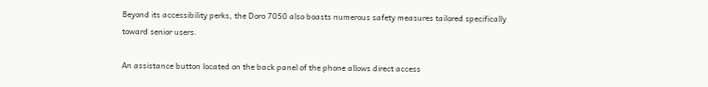Beyond its accessibility perks, the Doro 7050 also boasts numerous safety measures tailored specifically toward senior users.

An assistance button located on the back panel of the phone allows direct access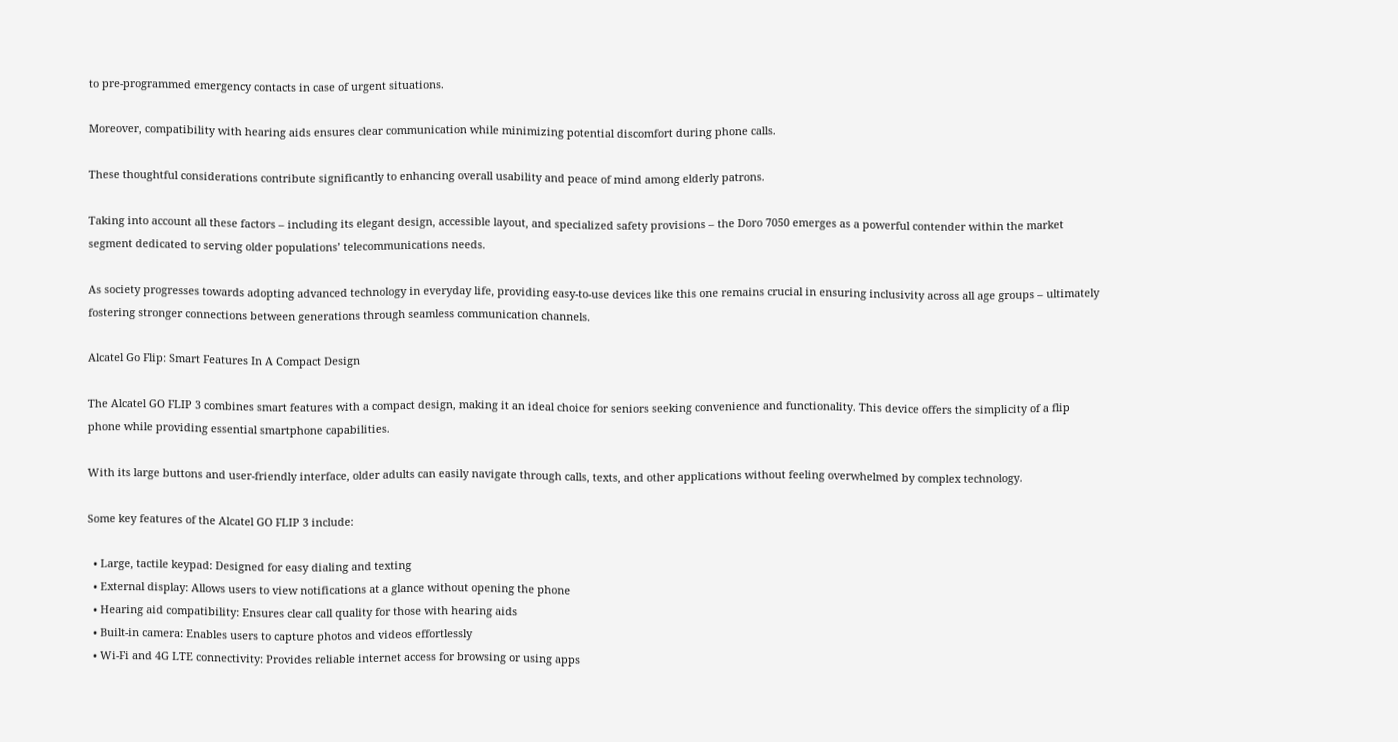to pre-programmed emergency contacts in case of urgent situations.

Moreover, compatibility with hearing aids ensures clear communication while minimizing potential discomfort during phone calls.

These thoughtful considerations contribute significantly to enhancing overall usability and peace of mind among elderly patrons.

Taking into account all these factors – including its elegant design, accessible layout, and specialized safety provisions – the Doro 7050 emerges as a powerful contender within the market segment dedicated to serving older populations’ telecommunications needs.

As society progresses towards adopting advanced technology in everyday life, providing easy-to-use devices like this one remains crucial in ensuring inclusivity across all age groups – ultimately fostering stronger connections between generations through seamless communication channels.

Alcatel Go Flip: Smart Features In A Compact Design

The Alcatel GO FLIP 3 combines smart features with a compact design, making it an ideal choice for seniors seeking convenience and functionality. This device offers the simplicity of a flip phone while providing essential smartphone capabilities.

With its large buttons and user-friendly interface, older adults can easily navigate through calls, texts, and other applications without feeling overwhelmed by complex technology.

Some key features of the Alcatel GO FLIP 3 include:

  • Large, tactile keypad: Designed for easy dialing and texting
  • External display: Allows users to view notifications at a glance without opening the phone
  • Hearing aid compatibility: Ensures clear call quality for those with hearing aids
  • Built-in camera: Enables users to capture photos and videos effortlessly
  • Wi-Fi and 4G LTE connectivity: Provides reliable internet access for browsing or using apps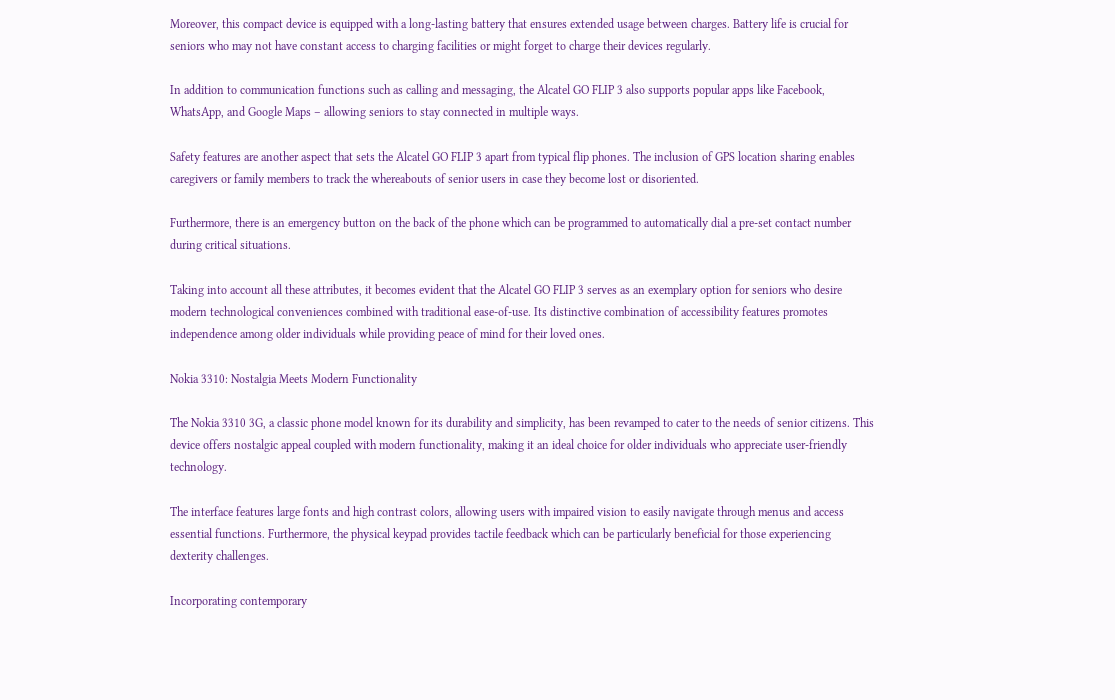Moreover, this compact device is equipped with a long-lasting battery that ensures extended usage between charges. Battery life is crucial for seniors who may not have constant access to charging facilities or might forget to charge their devices regularly.

In addition to communication functions such as calling and messaging, the Alcatel GO FLIP 3 also supports popular apps like Facebook, WhatsApp, and Google Maps – allowing seniors to stay connected in multiple ways.

Safety features are another aspect that sets the Alcatel GO FLIP 3 apart from typical flip phones. The inclusion of GPS location sharing enables caregivers or family members to track the whereabouts of senior users in case they become lost or disoriented.

Furthermore, there is an emergency button on the back of the phone which can be programmed to automatically dial a pre-set contact number during critical situations.

Taking into account all these attributes, it becomes evident that the Alcatel GO FLIP 3 serves as an exemplary option for seniors who desire modern technological conveniences combined with traditional ease-of-use. Its distinctive combination of accessibility features promotes independence among older individuals while providing peace of mind for their loved ones.

Nokia 3310: Nostalgia Meets Modern Functionality

The Nokia 3310 3G, a classic phone model known for its durability and simplicity, has been revamped to cater to the needs of senior citizens. This device offers nostalgic appeal coupled with modern functionality, making it an ideal choice for older individuals who appreciate user-friendly technology.

The interface features large fonts and high contrast colors, allowing users with impaired vision to easily navigate through menus and access essential functions. Furthermore, the physical keypad provides tactile feedback which can be particularly beneficial for those experiencing dexterity challenges.

Incorporating contemporary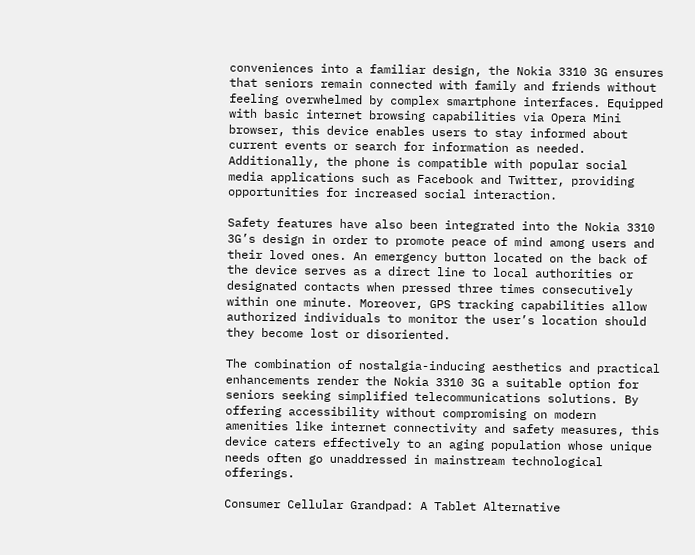conveniences into a familiar design, the Nokia 3310 3G ensures that seniors remain connected with family and friends without feeling overwhelmed by complex smartphone interfaces. Equipped with basic internet browsing capabilities via Opera Mini browser, this device enables users to stay informed about current events or search for information as needed. Additionally, the phone is compatible with popular social media applications such as Facebook and Twitter, providing opportunities for increased social interaction.

Safety features have also been integrated into the Nokia 3310 3G’s design in order to promote peace of mind among users and their loved ones. An emergency button located on the back of the device serves as a direct line to local authorities or designated contacts when pressed three times consecutively within one minute. Moreover, GPS tracking capabilities allow authorized individuals to monitor the user’s location should they become lost or disoriented.

The combination of nostalgia-inducing aesthetics and practical enhancements render the Nokia 3310 3G a suitable option for seniors seeking simplified telecommunications solutions. By offering accessibility without compromising on modern amenities like internet connectivity and safety measures, this device caters effectively to an aging population whose unique needs often go unaddressed in mainstream technological offerings.

Consumer Cellular Grandpad: A Tablet Alternative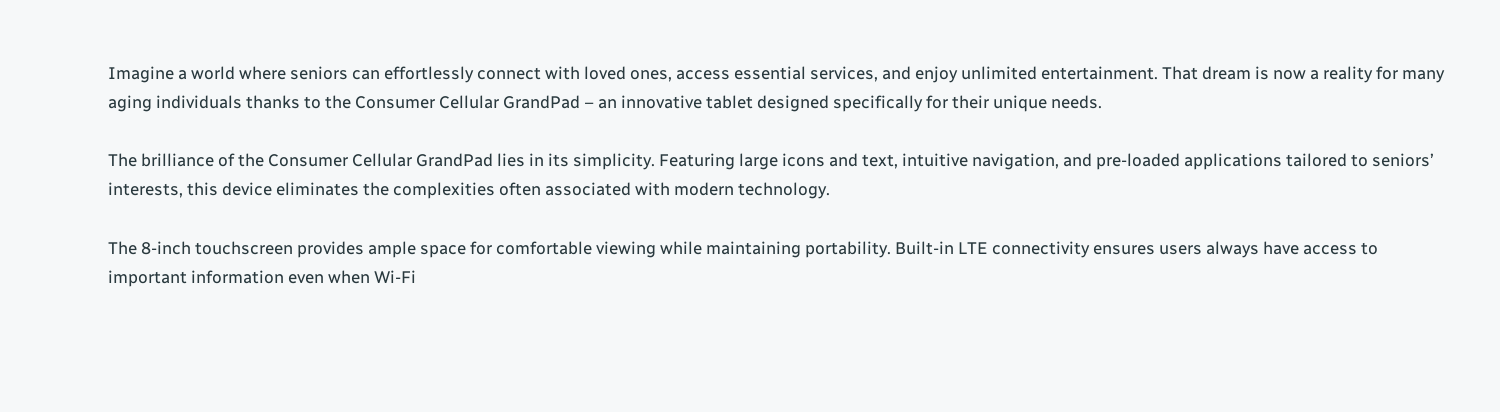Imagine a world where seniors can effortlessly connect with loved ones, access essential services, and enjoy unlimited entertainment. That dream is now a reality for many aging individuals thanks to the Consumer Cellular GrandPad – an innovative tablet designed specifically for their unique needs.

The brilliance of the Consumer Cellular GrandPad lies in its simplicity. Featuring large icons and text, intuitive navigation, and pre-loaded applications tailored to seniors’ interests, this device eliminates the complexities often associated with modern technology.

The 8-inch touchscreen provides ample space for comfortable viewing while maintaining portability. Built-in LTE connectivity ensures users always have access to important information even when Wi-Fi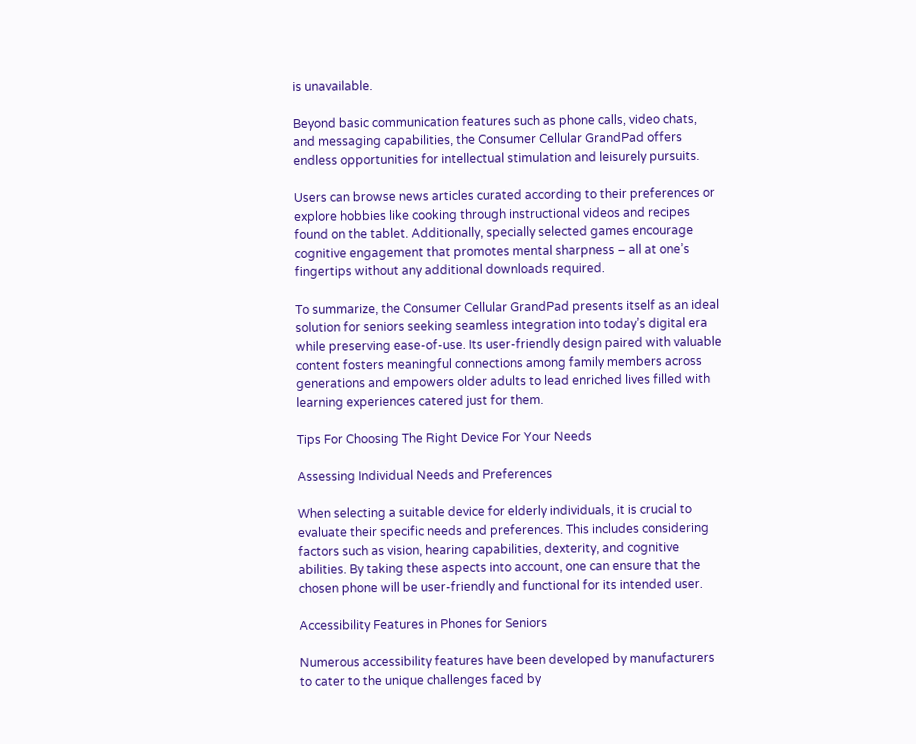is unavailable.

Beyond basic communication features such as phone calls, video chats, and messaging capabilities, the Consumer Cellular GrandPad offers endless opportunities for intellectual stimulation and leisurely pursuits.

Users can browse news articles curated according to their preferences or explore hobbies like cooking through instructional videos and recipes found on the tablet. Additionally, specially selected games encourage cognitive engagement that promotes mental sharpness – all at one’s fingertips without any additional downloads required.

To summarize, the Consumer Cellular GrandPad presents itself as an ideal solution for seniors seeking seamless integration into today’s digital era while preserving ease-of-use. Its user-friendly design paired with valuable content fosters meaningful connections among family members across generations and empowers older adults to lead enriched lives filled with learning experiences catered just for them.

Tips For Choosing The Right Device For Your Needs

Assessing Individual Needs and Preferences

When selecting a suitable device for elderly individuals, it is crucial to evaluate their specific needs and preferences. This includes considering factors such as vision, hearing capabilities, dexterity, and cognitive abilities. By taking these aspects into account, one can ensure that the chosen phone will be user-friendly and functional for its intended user.

Accessibility Features in Phones for Seniors

Numerous accessibility features have been developed by manufacturers to cater to the unique challenges faced by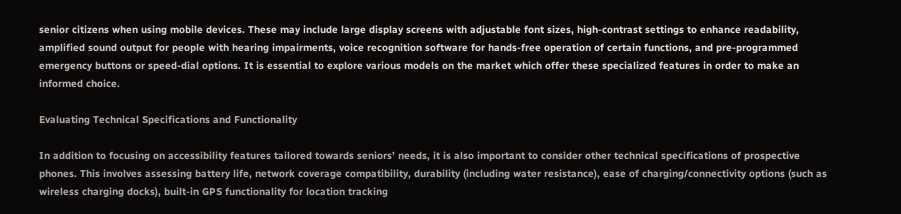senior citizens when using mobile devices. These may include large display screens with adjustable font sizes, high-contrast settings to enhance readability, amplified sound output for people with hearing impairments, voice recognition software for hands-free operation of certain functions, and pre-programmed emergency buttons or speed-dial options. It is essential to explore various models on the market which offer these specialized features in order to make an informed choice.

Evaluating Technical Specifications and Functionality

In addition to focusing on accessibility features tailored towards seniors’ needs, it is also important to consider other technical specifications of prospective phones. This involves assessing battery life, network coverage compatibility, durability (including water resistance), ease of charging/connectivity options (such as wireless charging docks), built-in GPS functionality for location tracking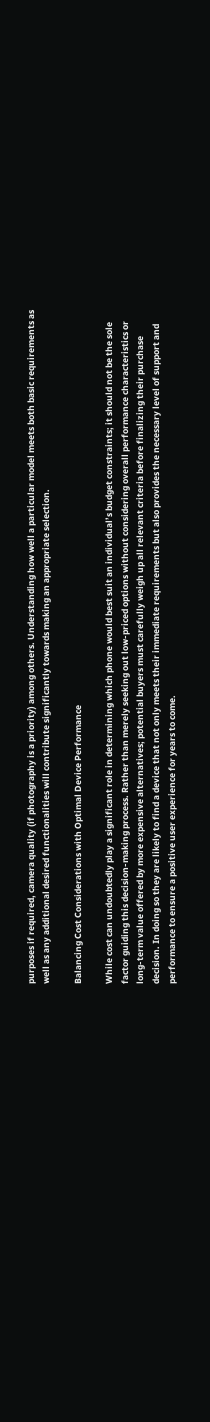purposes if required, camera quality (if photography is a priority) among others. Understanding how well a particular model meets both basic requirements as well as any additional desired functionalities will contribute significantly towards making an appropriate selection.

Balancing Cost Considerations with Optimal Device Performance

While cost can undoubtedly play a significant role in determining which phone would best suit an individual’s budget constraints; it should not be the sole factor guiding this decision-making process. Rather than merely seeking out low-priced options without considering overall performance characteristics or long-term value offered by more expensive alternatives; potential buyers must carefully weigh up all relevant criteria before finalizing their purchase decision. In doing so they are likely to find a device that not only meets their immediate requirements but also provides the necessary level of support and performance to ensure a positive user experience for years to come.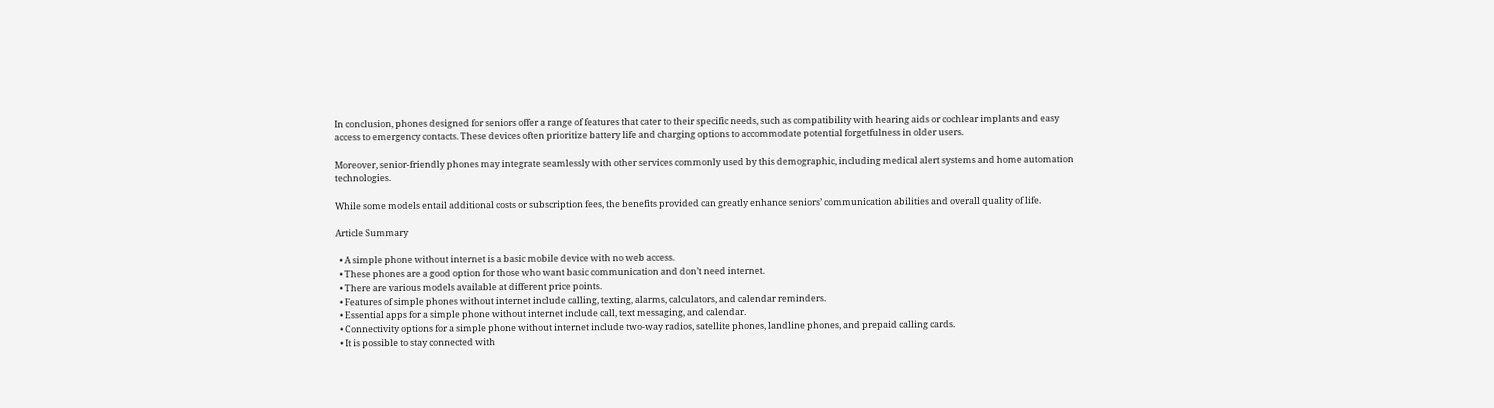In conclusion, phones designed for seniors offer a range of features that cater to their specific needs, such as compatibility with hearing aids or cochlear implants and easy access to emergency contacts. These devices often prioritize battery life and charging options to accommodate potential forgetfulness in older users.

Moreover, senior-friendly phones may integrate seamlessly with other services commonly used by this demographic, including medical alert systems and home automation technologies.

While some models entail additional costs or subscription fees, the benefits provided can greatly enhance seniors’ communication abilities and overall quality of life.

Article Summary

  • A simple phone without internet is a basic mobile device with no web access.
  • These phones are a good option for those who want basic communication and don’t need internet.
  • There are various models available at different price points.
  • Features of simple phones without internet include calling, texting, alarms, calculators, and calendar reminders.
  • Essential apps for a simple phone without internet include call, text messaging, and calendar.
  • Connectivity options for a simple phone without internet include two-way radios, satellite phones, landline phones, and prepaid calling cards.
  • It is possible to stay connected with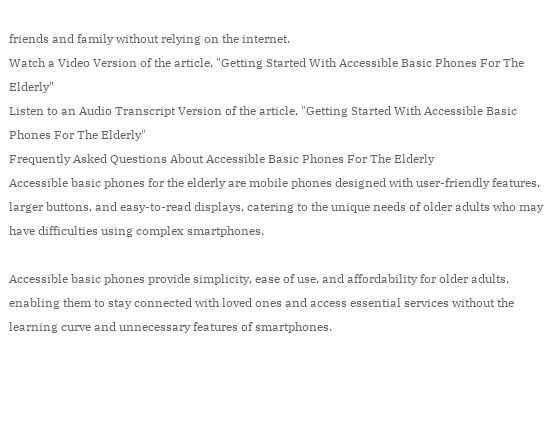friends and family without relying on the internet.
Watch a Video Version of the article, "Getting Started With Accessible Basic Phones For The Elderly"
Listen to an Audio Transcript Version of the article, "Getting Started With Accessible Basic Phones For The Elderly"
Frequently Asked Questions About Accessible Basic Phones For The Elderly
Accessible basic phones for the elderly are mobile phones designed with user-friendly features, larger buttons, and easy-to-read displays, catering to the unique needs of older adults who may have difficulties using complex smartphones.

Accessible basic phones provide simplicity, ease of use, and affordability for older adults, enabling them to stay connected with loved ones and access essential services without the learning curve and unnecessary features of smartphones.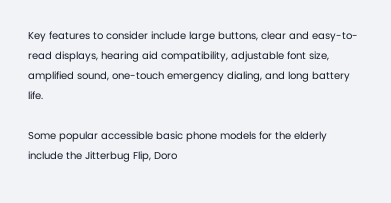Key features to consider include large buttons, clear and easy-to-read displays, hearing aid compatibility, adjustable font size, amplified sound, one-touch emergency dialing, and long battery life.

Some popular accessible basic phone models for the elderly include the Jitterbug Flip, Doro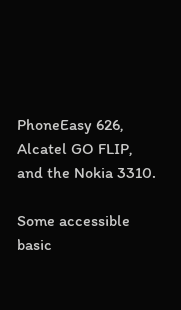PhoneEasy 626, Alcatel GO FLIP, and the Nokia 3310.

Some accessible basic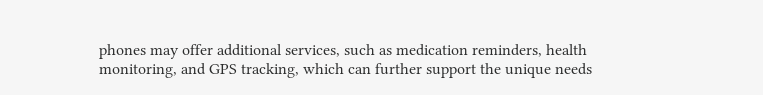phones may offer additional services, such as medication reminders, health monitoring, and GPS tracking, which can further support the unique needs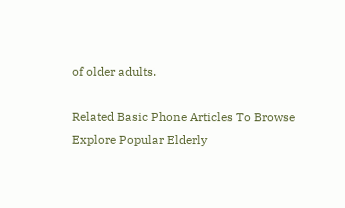of older adults.

Related Basic Phone Articles To Browse
Explore Popular Elderly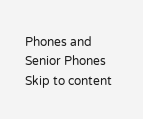Phones and Senior Phones
Skip to content